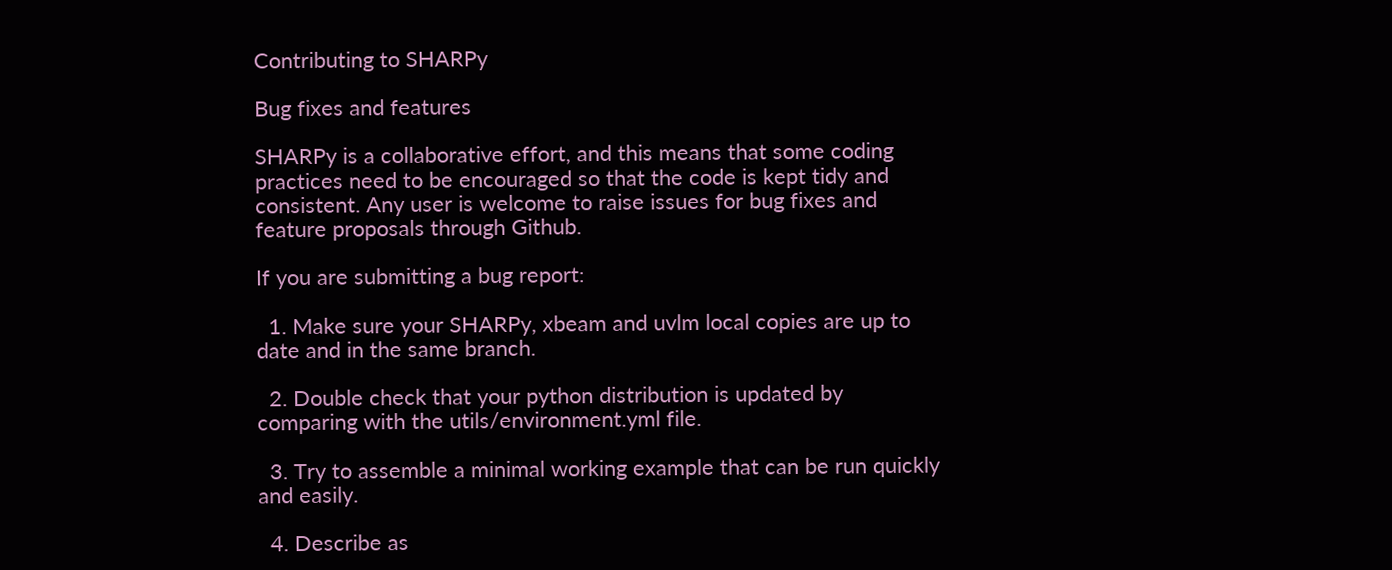Contributing to SHARPy

Bug fixes and features

SHARPy is a collaborative effort, and this means that some coding practices need to be encouraged so that the code is kept tidy and consistent. Any user is welcome to raise issues for bug fixes and feature proposals through Github.

If you are submitting a bug report:

  1. Make sure your SHARPy, xbeam and uvlm local copies are up to date and in the same branch.

  2. Double check that your python distribution is updated by comparing with the utils/environment.yml file.

  3. Try to assemble a minimal working example that can be run quickly and easily.

  4. Describe as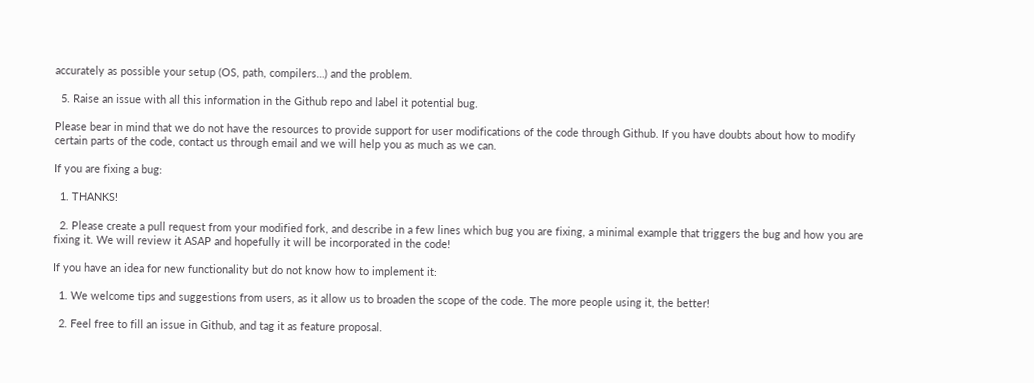accurately as possible your setup (OS, path, compilers…) and the problem.

  5. Raise an issue with all this information in the Github repo and label it potential bug.

Please bear in mind that we do not have the resources to provide support for user modifications of the code through Github. If you have doubts about how to modify certain parts of the code, contact us through email and we will help you as much as we can.

If you are fixing a bug:

  1. THANKS!

  2. Please create a pull request from your modified fork, and describe in a few lines which bug you are fixing, a minimal example that triggers the bug and how you are fixing it. We will review it ASAP and hopefully it will be incorporated in the code!

If you have an idea for new functionality but do not know how to implement it:

  1. We welcome tips and suggestions from users, as it allow us to broaden the scope of the code. The more people using it, the better!

  2. Feel free to fill an issue in Github, and tag it as feature proposal.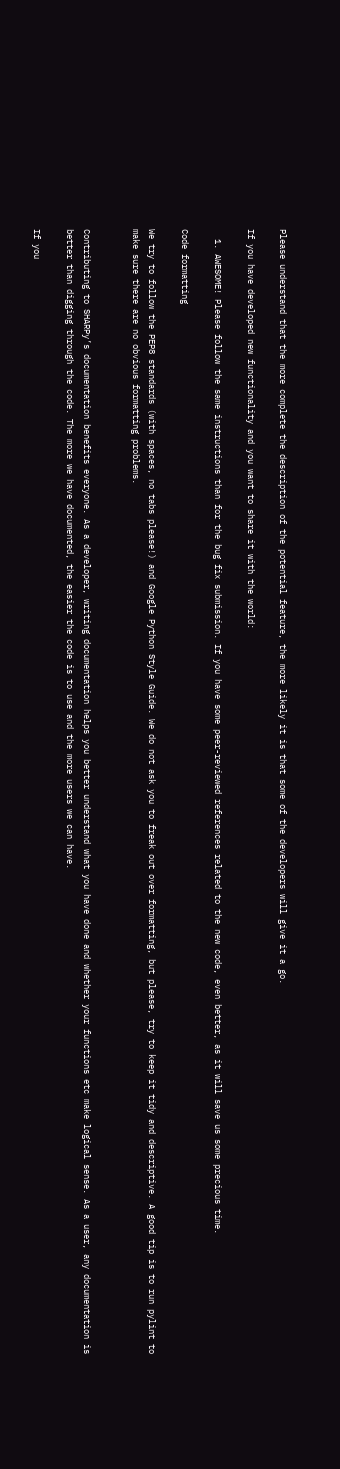Please understand that the more complete the description of the potential feature, the more likely it is that some of the developers will give it a go.

If you have developed new functionality and you want to share it with the world:

  1. AWESOME! Please follow the same instructions than for the bug fix submission. If you have some peer-reviewed references related to the new code, even better, as it will save us some precious time.

Code formatting

We try to follow the PEP8 standards (with spaces, no tabs please!) and Google Python Style Guide. We do not ask you to freak out over formatting, but please, try to keep it tidy and descriptive. A good tip is to run pylint to make sure there are no obvious formatting problems.


Contributing to SHARPy’s documentation benefits everyone. As a developer, writing documentation helps you better understand what you have done and whether your functions etc make logical sense. As a user, any documentation is better than digging through the code. The more we have documented, the easier the code is to use and the more users we can have.

If you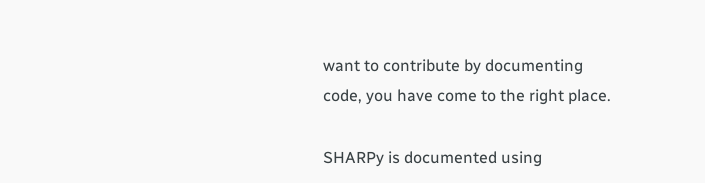want to contribute by documenting code, you have come to the right place.

SHARPy is documented using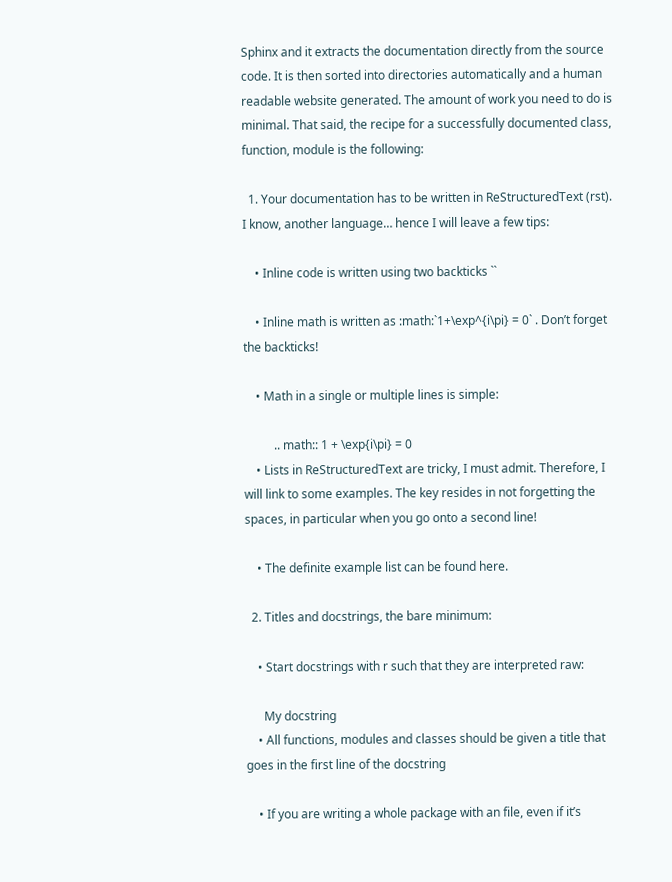Sphinx and it extracts the documentation directly from the source code. It is then sorted into directories automatically and a human readable website generated. The amount of work you need to do is minimal. That said, the recipe for a successfully documented class, function, module is the following:

  1. Your documentation has to be written in ReStructuredText (rst). I know, another language… hence I will leave a few tips:

    • Inline code is written using two backticks ``

    • Inline math is written as :math:`1+\exp^{i\pi} = 0` . Don’t forget the backticks!

    • Math in a single or multiple lines is simple:

          .. math:: 1 + \exp{i\pi} = 0
    • Lists in ReStructuredText are tricky, I must admit. Therefore, I will link to some examples. The key resides in not forgetting the spaces, in particular when you go onto a second line!

    • The definite example list can be found here.

  2. Titles and docstrings, the bare minimum:

    • Start docstrings with r such that they are interpreted raw:

      My docstring
    • All functions, modules and classes should be given a title that goes in the first line of the docstring

    • If you are writing a whole package with an file, even if it’s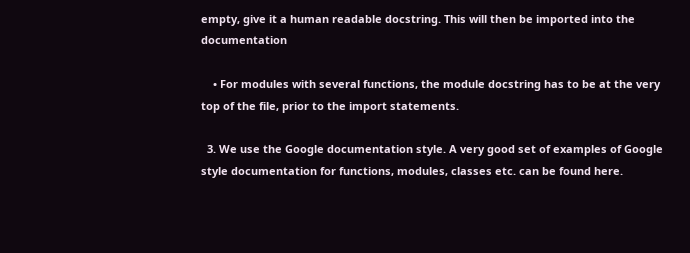empty, give it a human readable docstring. This will then be imported into the documentation

    • For modules with several functions, the module docstring has to be at the very top of the file, prior to the import statements.

  3. We use the Google documentation style. A very good set of examples of Google style documentation for functions, modules, classes etc. can be found here.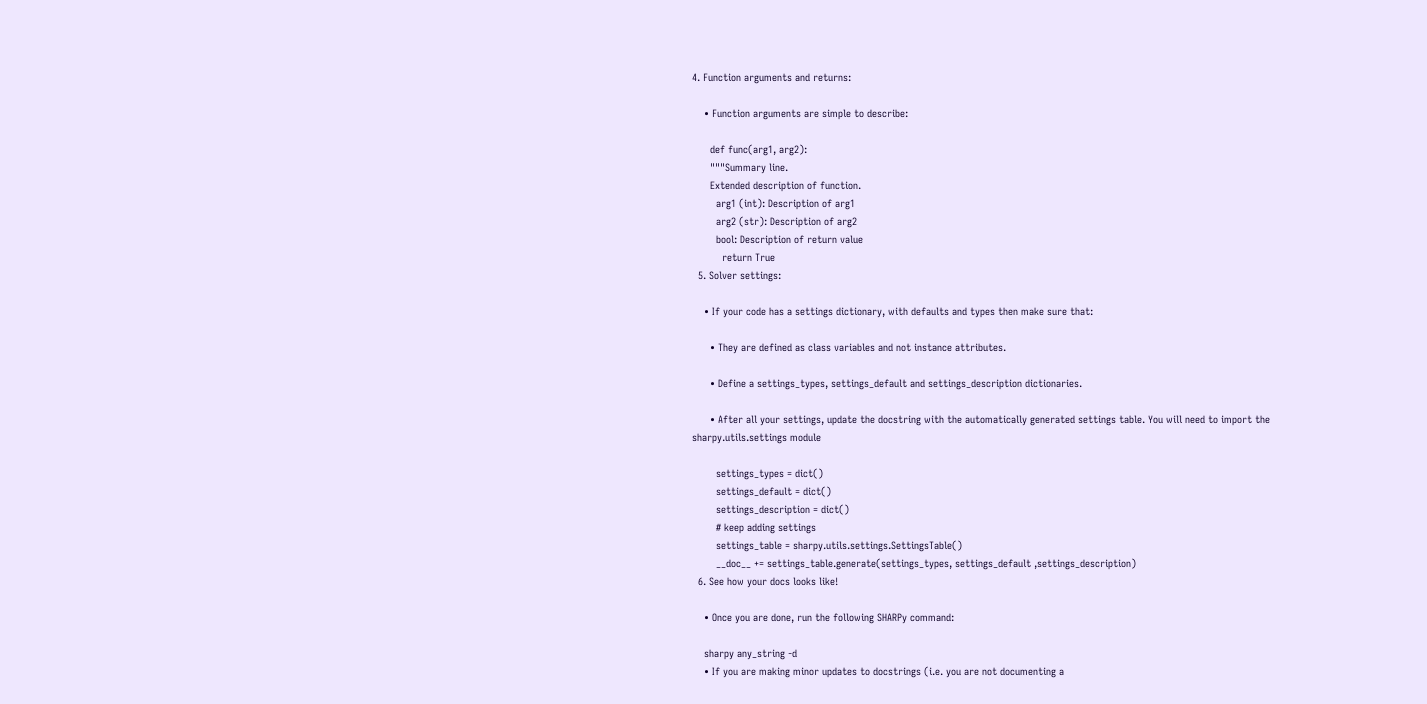4. Function arguments and returns:

    • Function arguments are simple to describe:

      def func(arg1, arg2):
      """Summary line.
      Extended description of function.
        arg1 (int): Description of arg1
        arg2 (str): Description of arg2
        bool: Description of return value
          return True
  5. Solver settings:

    • If your code has a settings dictionary, with defaults and types then make sure that:

      • They are defined as class variables and not instance attributes.

      • Define a settings_types, settings_default and settings_description dictionaries.

      • After all your settings, update the docstring with the automatically generated settings table. You will need to import the sharpy.utils.settings module

        settings_types = dict()
        settings_default = dict()
        settings_description = dict()
        # keep adding settings
        settings_table = sharpy.utils.settings.SettingsTable()
        __doc__ += settings_table.generate(settings_types, settings_default ,settings_description)
  6. See how your docs looks like!

    • Once you are done, run the following SHARPy command:

    sharpy any_string -d
    • If you are making minor updates to docstrings (i.e. you are not documenting a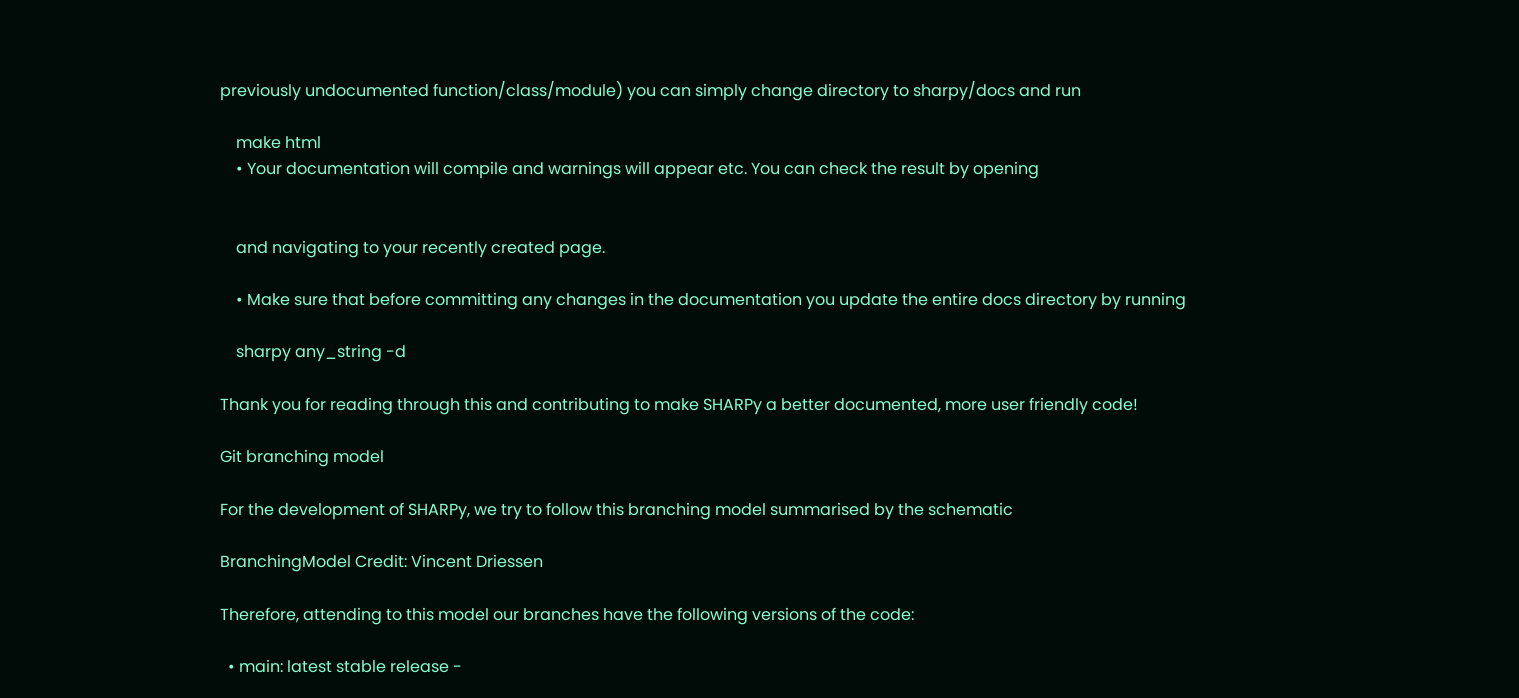previously undocumented function/class/module) you can simply change directory to sharpy/docs and run

    make html
    • Your documentation will compile and warnings will appear etc. You can check the result by opening


    and navigating to your recently created page.

    • Make sure that before committing any changes in the documentation you update the entire docs directory by running

    sharpy any_string -d

Thank you for reading through this and contributing to make SHARPy a better documented, more user friendly code!

Git branching model

For the development of SHARPy, we try to follow this branching model summarised by the schematic

BranchingModel Credit: Vincent Driessen

Therefore, attending to this model our branches have the following versions of the code:

  • main: latest stable release -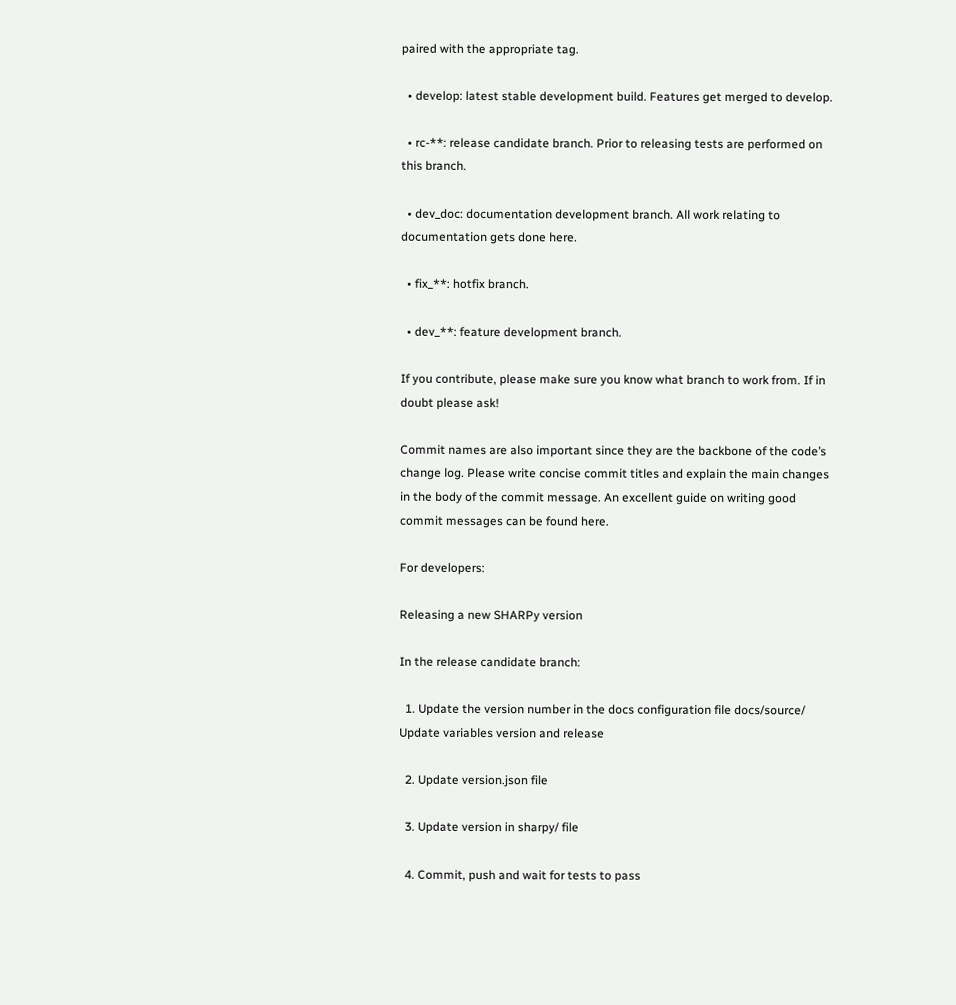paired with the appropriate tag.

  • develop: latest stable development build. Features get merged to develop.

  • rc-**: release candidate branch. Prior to releasing tests are performed on this branch.

  • dev_doc: documentation development branch. All work relating to documentation gets done here.

  • fix_**: hotfix branch.

  • dev_**: feature development branch.

If you contribute, please make sure you know what branch to work from. If in doubt please ask!

Commit names are also important since they are the backbone of the code’s change log. Please write concise commit titles and explain the main changes in the body of the commit message. An excellent guide on writing good commit messages can be found here.

For developers:

Releasing a new SHARPy version

In the release candidate branch:

  1. Update the version number in the docs configuration file docs/source/ Update variables version and release

  2. Update version.json file

  3. Update version in sharpy/ file

  4. Commit, push and wait for tests to pass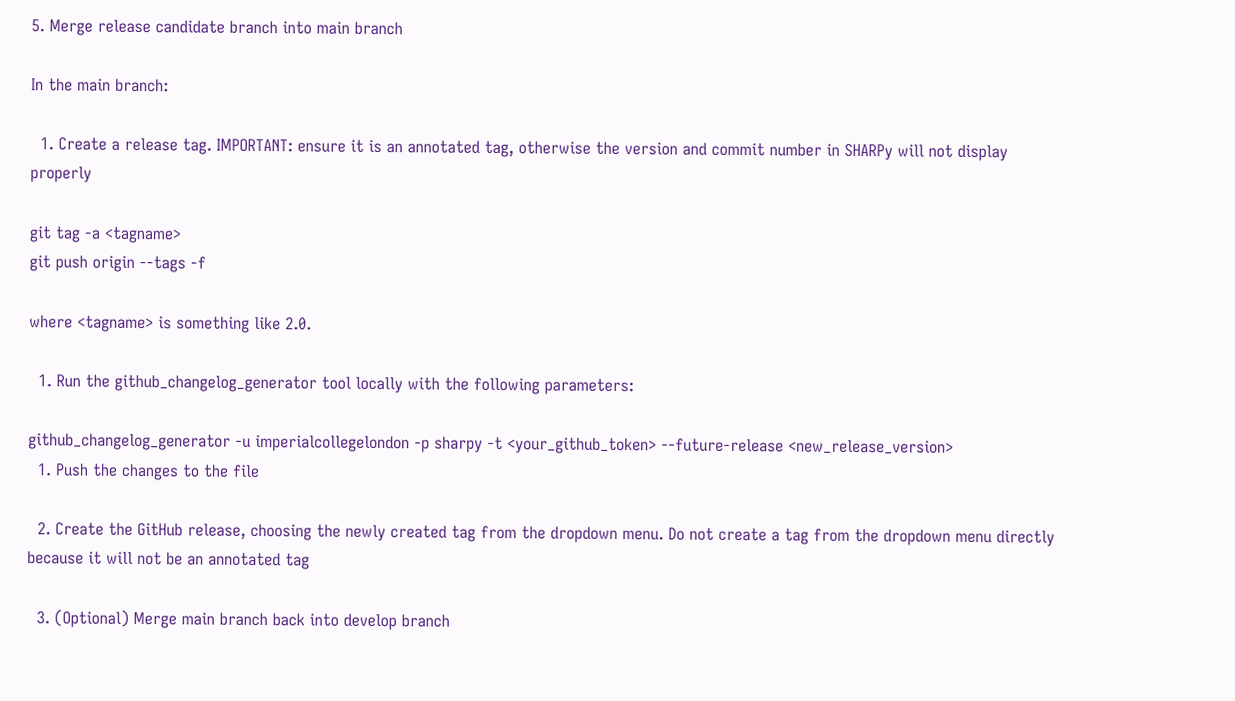5. Merge release candidate branch into main branch

In the main branch:

  1. Create a release tag. IMPORTANT: ensure it is an annotated tag, otherwise the version and commit number in SHARPy will not display properly

git tag -a <tagname>
git push origin --tags -f

where <tagname> is something like 2.0.

  1. Run the github_changelog_generator tool locally with the following parameters:

github_changelog_generator -u imperialcollegelondon -p sharpy -t <your_github_token> --future-release <new_release_version>
  1. Push the changes to the file

  2. Create the GitHub release, choosing the newly created tag from the dropdown menu. Do not create a tag from the dropdown menu directly because it will not be an annotated tag

  3. (Optional) Merge main branch back into develop branch